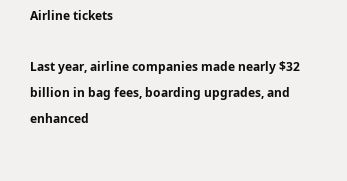Airline tickets

Last year, airline companies made nearly $32 billion in bag fees, boarding upgrades, and enhanced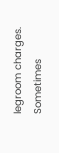legroom charges.
Sometimes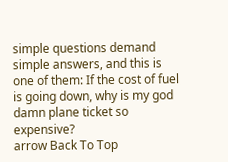simple questions demand simple answers, and this is one of them: If the cost of fuel is going down, why is my god damn plane ticket so expensive?
arrow Back To Top